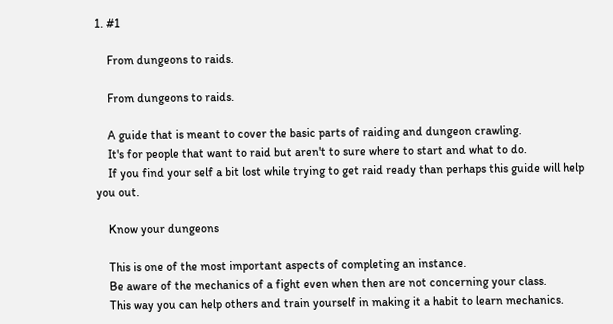1. #1

    From dungeons to raids.

    From dungeons to raids.

    A guide that is meant to cover the basic parts of raiding and dungeon crawling.
    It's for people that want to raid but aren't to sure where to start and what to do.
    If you find your self a bit lost while trying to get raid ready than perhaps this guide will help you out.

    Know your dungeons

    This is one of the most important aspects of completing an instance.
    Be aware of the mechanics of a fight even when then are not concerning your class.
    This way you can help others and train yourself in making it a habit to learn mechanics.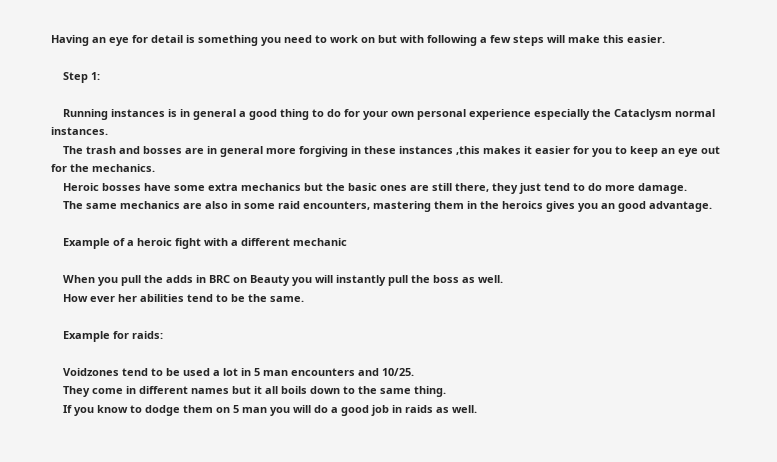Having an eye for detail is something you need to work on but with following a few steps will make this easier.

    Step 1:

    Running instances is in general a good thing to do for your own personal experience especially the Cataclysm normal instances.
    The trash and bosses are in general more forgiving in these instances ,this makes it easier for you to keep an eye out for the mechanics.
    Heroic bosses have some extra mechanics but the basic ones are still there, they just tend to do more damage.
    The same mechanics are also in some raid encounters, mastering them in the heroics gives you an good advantage.

    Example of a heroic fight with a different mechanic

    When you pull the adds in BRC on Beauty you will instantly pull the boss as well.
    How ever her abilities tend to be the same.

    Example for raids:

    Voidzones tend to be used a lot in 5 man encounters and 10/25.
    They come in different names but it all boils down to the same thing.
    If you know to dodge them on 5 man you will do a good job in raids as well.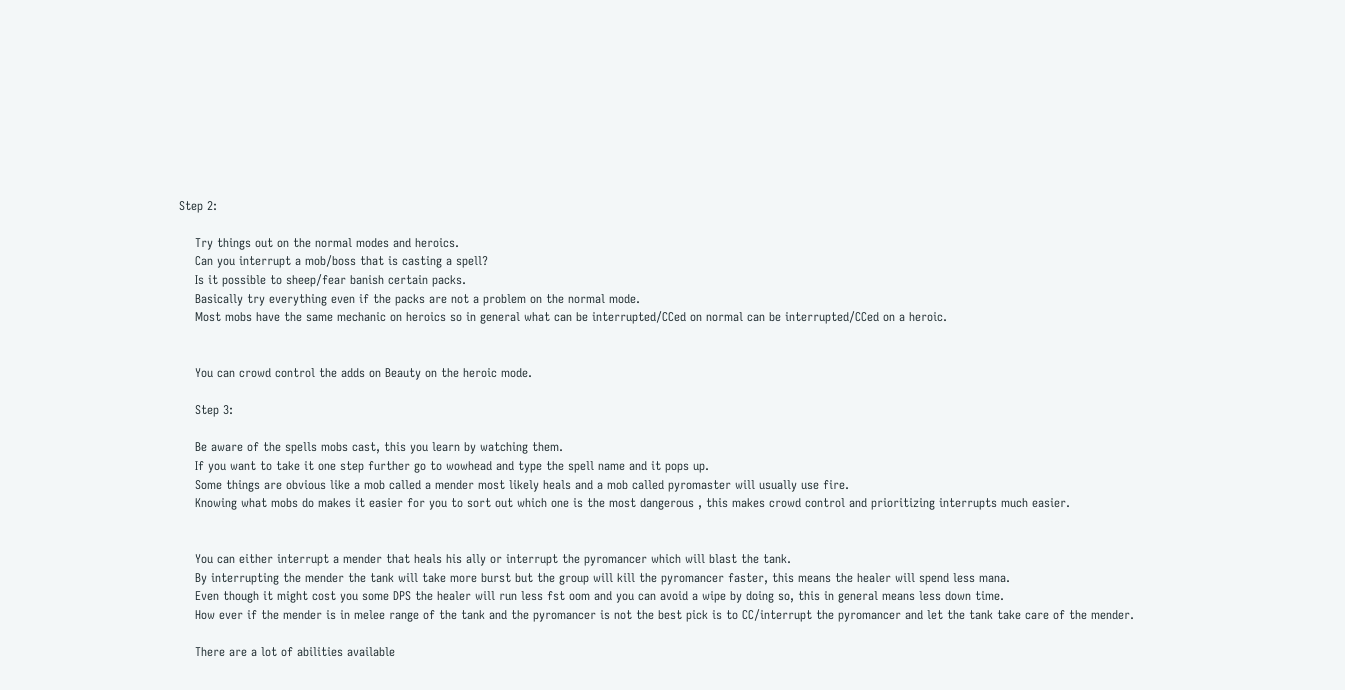Step 2:

    Try things out on the normal modes and heroics.
    Can you interrupt a mob/boss that is casting a spell?
    Is it possible to sheep/fear banish certain packs.
    Basically try everything even if the packs are not a problem on the normal mode.
    Most mobs have the same mechanic on heroics so in general what can be interrupted/CCed on normal can be interrupted/CCed on a heroic.


    You can crowd control the adds on Beauty on the heroic mode.

    Step 3:

    Be aware of the spells mobs cast, this you learn by watching them.
    If you want to take it one step further go to wowhead and type the spell name and it pops up.
    Some things are obvious like a mob called a mender most likely heals and a mob called pyromaster will usually use fire.
    Knowing what mobs do makes it easier for you to sort out which one is the most dangerous , this makes crowd control and prioritizing interrupts much easier.


    You can either interrupt a mender that heals his ally or interrupt the pyromancer which will blast the tank.
    By interrupting the mender the tank will take more burst but the group will kill the pyromancer faster, this means the healer will spend less mana.
    Even though it might cost you some DPS the healer will run less fst oom and you can avoid a wipe by doing so, this in general means less down time.
    How ever if the mender is in melee range of the tank and the pyromancer is not the best pick is to CC/interrupt the pyromancer and let the tank take care of the mender.

    There are a lot of abilities available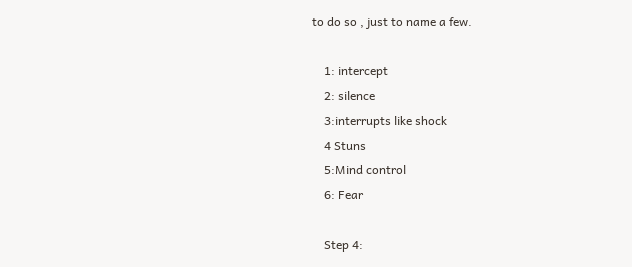to do so , just to name a few.

    1: intercept
    2: silence
    3:interrupts like shock
    4 Stuns
    5:Mind control
    6: Fear

    Step 4: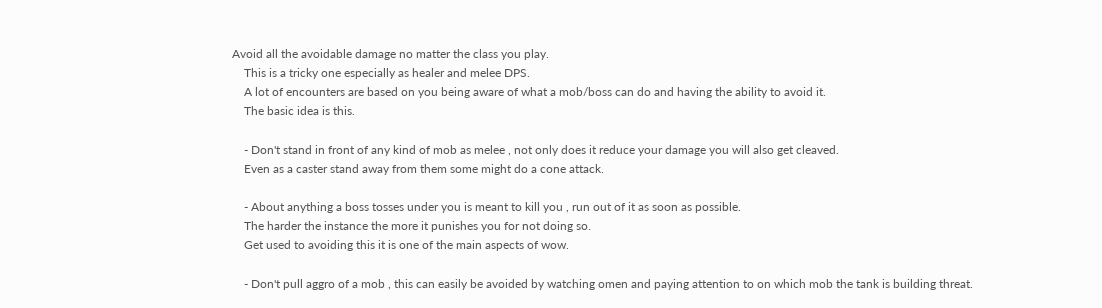Avoid all the avoidable damage no matter the class you play.
    This is a tricky one especially as healer and melee DPS.
    A lot of encounters are based on you being aware of what a mob/boss can do and having the ability to avoid it.
    The basic idea is this.

    - Don't stand in front of any kind of mob as melee , not only does it reduce your damage you will also get cleaved.
    Even as a caster stand away from them some might do a cone attack.

    - About anything a boss tosses under you is meant to kill you , run out of it as soon as possible.
    The harder the instance the more it punishes you for not doing so.
    Get used to avoiding this it is one of the main aspects of wow.

    - Don't pull aggro of a mob , this can easily be avoided by watching omen and paying attention to on which mob the tank is building threat.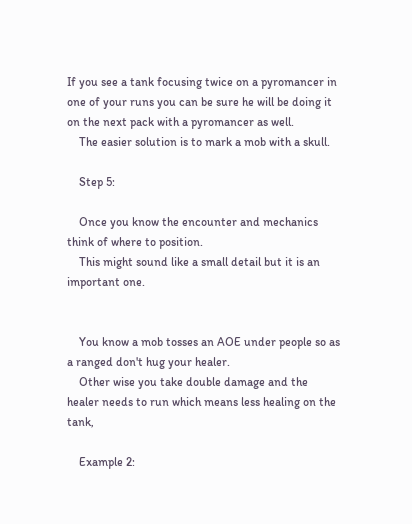If you see a tank focusing twice on a pyromancer in one of your runs you can be sure he will be doing it on the next pack with a pyromancer as well.
    The easier solution is to mark a mob with a skull.

    Step 5:

    Once you know the encounter and mechanics think of where to position.
    This might sound like a small detail but it is an important one.


    You know a mob tosses an AOE under people so as a ranged don't hug your healer.
    Other wise you take double damage and the healer needs to run which means less healing on the tank,

    Example 2: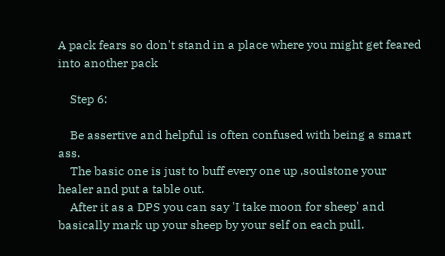A pack fears so don't stand in a place where you might get feared into another pack

    Step 6:

    Be assertive and helpful is often confused with being a smart ass.
    The basic one is just to buff every one up ,soulstone your healer and put a table out.
    After it as a DPS you can say 'I take moon for sheep' and basically mark up your sheep by your self on each pull.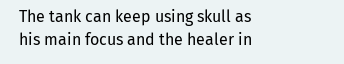The tank can keep using skull as his main focus and the healer in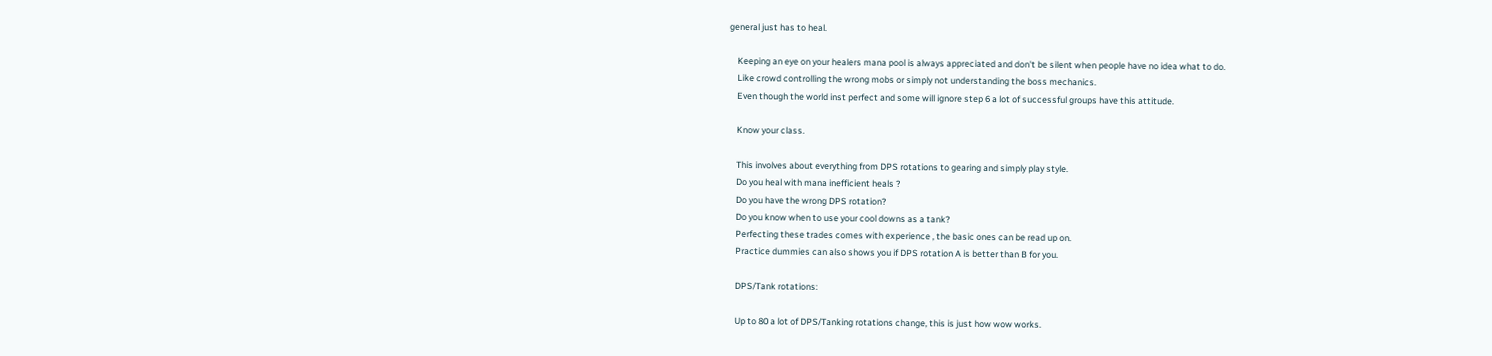general just has to heal.

    Keeping an eye on your healers mana pool is always appreciated and don't be silent when people have no idea what to do.
    Like crowd controlling the wrong mobs or simply not understanding the boss mechanics.
    Even though the world inst perfect and some will ignore step 6 a lot of successful groups have this attitude.

    Know your class.

    This involves about everything from DPS rotations to gearing and simply play style.
    Do you heal with mana inefficient heals ?
    Do you have the wrong DPS rotation?
    Do you know when to use your cool downs as a tank?
    Perfecting these trades comes with experience , the basic ones can be read up on.
    Practice dummies can also shows you if DPS rotation A is better than B for you.

    DPS/Tank rotations:

    Up to 80 a lot of DPS/Tanking rotations change, this is just how wow works.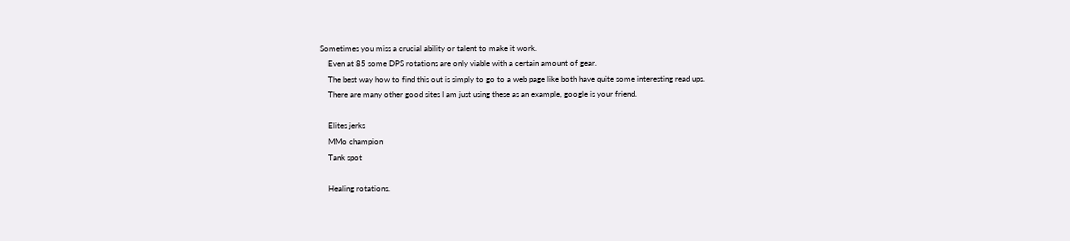Sometimes you miss a crucial ability or talent to make it work.
    Even at 85 some DPS rotations are only viable with a certain amount of gear.
    The best way how to find this out is simply to go to a web page like both have quite some interesting read ups.
    There are many other good sites I am just using these as an example, google is your friend.

    Elites jerks
    MMo champion
    Tank spot

    Healing rotations.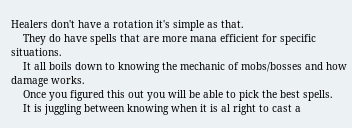Healers don't have a rotation it's simple as that.
    They do have spells that are more mana efficient for specific situations.
    It all boils down to knowing the mechanic of mobs/bosses and how damage works.
    Once you figured this out you will be able to pick the best spells.
    It is juggling between knowing when it is al right to cast a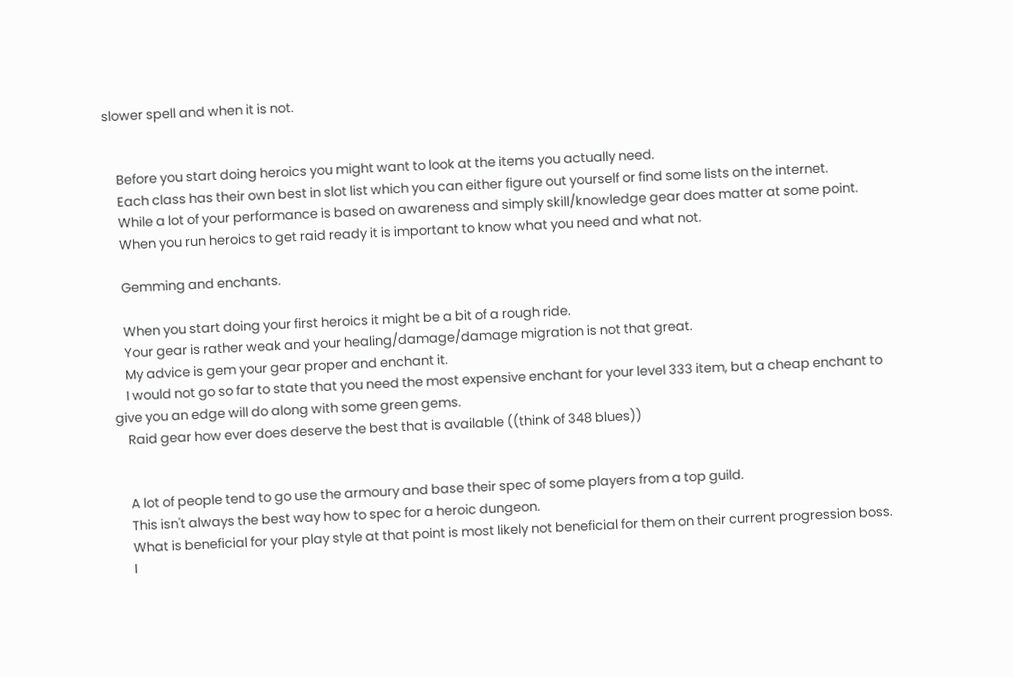slower spell and when it is not.


    Before you start doing heroics you might want to look at the items you actually need.
    Each class has their own best in slot list which you can either figure out yourself or find some lists on the internet.
    While a lot of your performance is based on awareness and simply skill/knowledge gear does matter at some point.
    When you run heroics to get raid ready it is important to know what you need and what not.

    Gemming and enchants.

    When you start doing your first heroics it might be a bit of a rough ride.
    Your gear is rather weak and your healing/damage/damage migration is not that great.
    My advice is gem your gear proper and enchant it.
    I would not go so far to state that you need the most expensive enchant for your level 333 item, but a cheap enchant to give you an edge will do along with some green gems.
    Raid gear how ever does deserve the best that is available ((think of 348 blues))


    A lot of people tend to go use the armoury and base their spec of some players from a top guild.
    This isn't always the best way how to spec for a heroic dungeon.
    What is beneficial for your play style at that point is most likely not beneficial for them on their current progression boss.
    I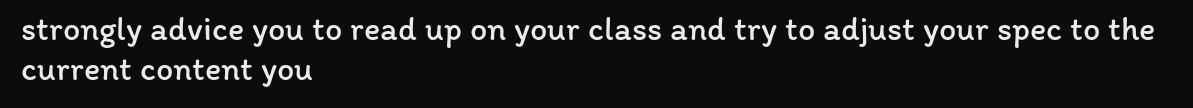strongly advice you to read up on your class and try to adjust your spec to the current content you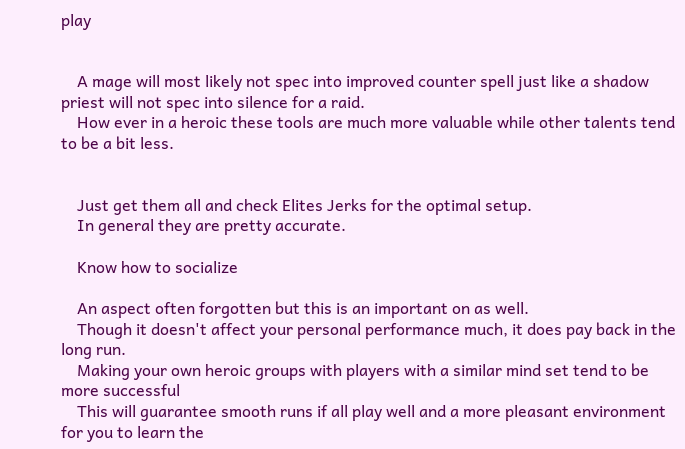play


    A mage will most likely not spec into improved counter spell just like a shadow priest will not spec into silence for a raid.
    How ever in a heroic these tools are much more valuable while other talents tend to be a bit less.


    Just get them all and check Elites Jerks for the optimal setup.
    In general they are pretty accurate.

    Know how to socialize

    An aspect often forgotten but this is an important on as well.
    Though it doesn't affect your personal performance much, it does pay back in the long run.
    Making your own heroic groups with players with a similar mind set tend to be more successful
    This will guarantee smooth runs if all play well and a more pleasant environment for you to learn the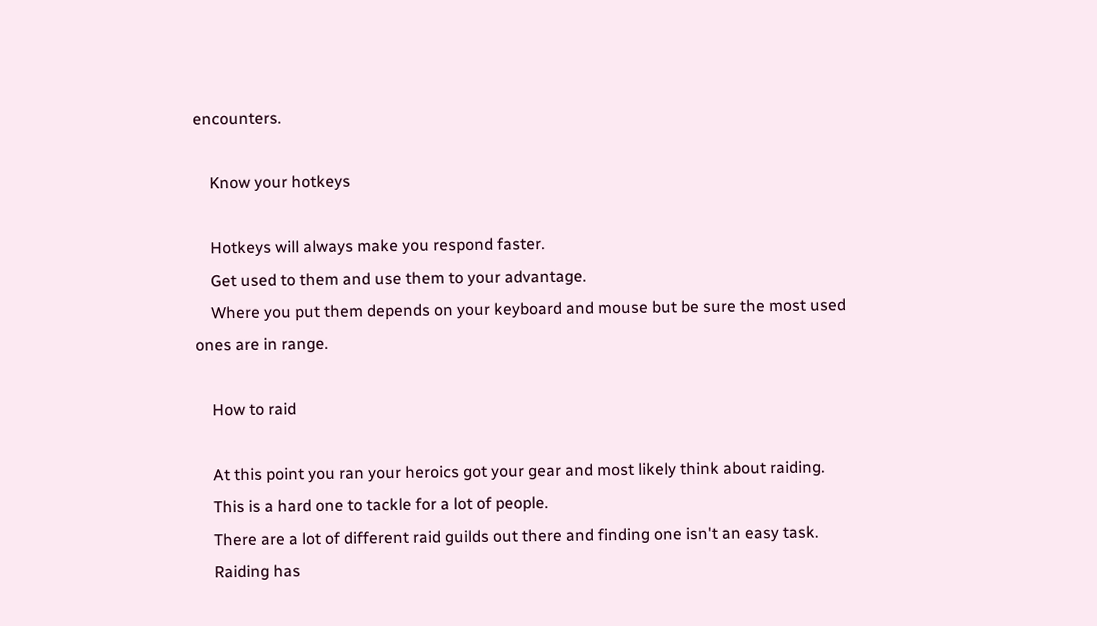encounters.

    Know your hotkeys

    Hotkeys will always make you respond faster.
    Get used to them and use them to your advantage.
    Where you put them depends on your keyboard and mouse but be sure the most used ones are in range.

    How to raid

    At this point you ran your heroics got your gear and most likely think about raiding.
    This is a hard one to tackle for a lot of people.
    There are a lot of different raid guilds out there and finding one isn't an easy task.
    Raiding has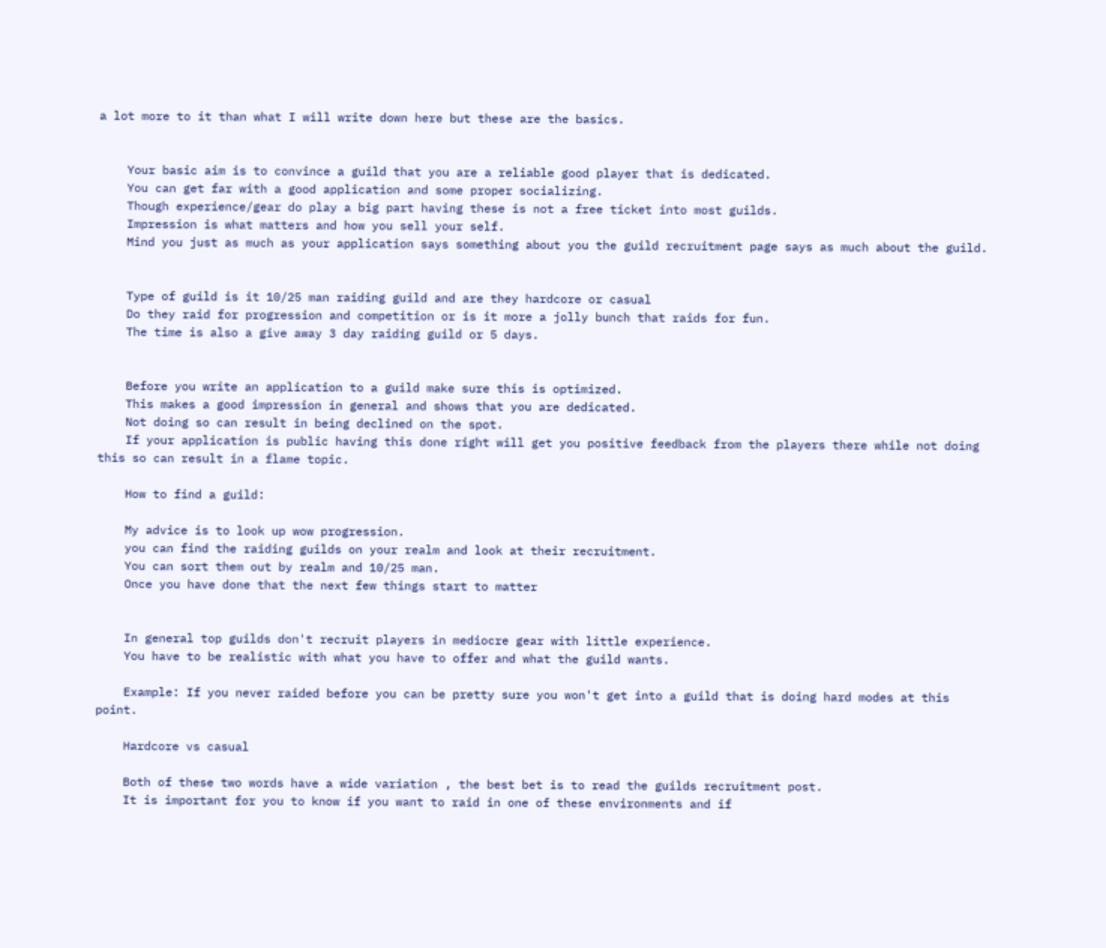a lot more to it than what I will write down here but these are the basics.


    Your basic aim is to convince a guild that you are a reliable good player that is dedicated.
    You can get far with a good application and some proper socializing.
    Though experience/gear do play a big part having these is not a free ticket into most guilds.
    Impression is what matters and how you sell your self.
    Mind you just as much as your application says something about you the guild recruitment page says as much about the guild.


    Type of guild is it 10/25 man raiding guild and are they hardcore or casual
    Do they raid for progression and competition or is it more a jolly bunch that raids for fun.
    The time is also a give away 3 day raiding guild or 5 days.


    Before you write an application to a guild make sure this is optimized.
    This makes a good impression in general and shows that you are dedicated.
    Not doing so can result in being declined on the spot.
    If your application is public having this done right will get you positive feedback from the players there while not doing this so can result in a flame topic.

    How to find a guild:

    My advice is to look up wow progression.
    you can find the raiding guilds on your realm and look at their recruitment.
    You can sort them out by realm and 10/25 man.
    Once you have done that the next few things start to matter


    In general top guilds don't recruit players in mediocre gear with little experience.
    You have to be realistic with what you have to offer and what the guild wants.

    Example: If you never raided before you can be pretty sure you won't get into a guild that is doing hard modes at this point.

    Hardcore vs casual

    Both of these two words have a wide variation , the best bet is to read the guilds recruitment post.
    It is important for you to know if you want to raid in one of these environments and if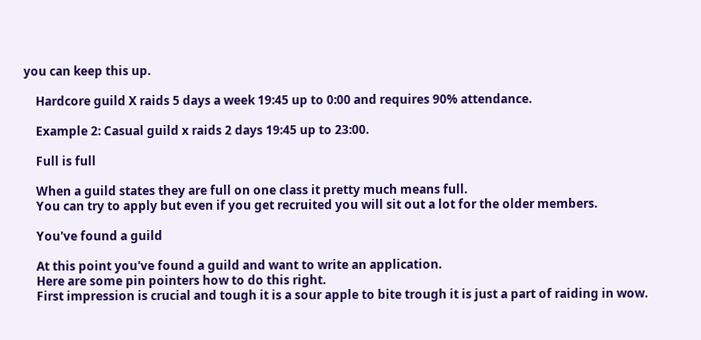you can keep this up.

    Hardcore guild X raids 5 days a week 19:45 up to 0:00 and requires 90% attendance.

    Example 2: Casual guild x raids 2 days 19:45 up to 23:00.

    Full is full

    When a guild states they are full on one class it pretty much means full.
    You can try to apply but even if you get recruited you will sit out a lot for the older members.

    You've found a guild

    At this point you've found a guild and want to write an application.
    Here are some pin pointers how to do this right.
    First impression is crucial and tough it is a sour apple to bite trough it is just a part of raiding in wow.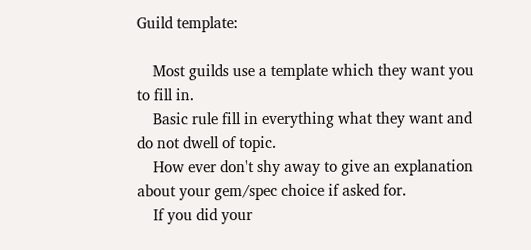Guild template:

    Most guilds use a template which they want you to fill in.
    Basic rule fill in everything what they want and do not dwell of topic.
    How ever don't shy away to give an explanation about your gem/spec choice if asked for.
    If you did your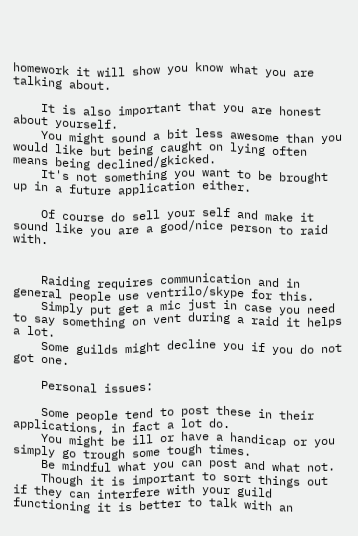homework it will show you know what you are talking about.

    It is also important that you are honest about yourself.
    You might sound a bit less awesome than you would like but being caught on lying often means being declined/gkicked.
    It's not something you want to be brought up in a future application either.

    Of course do sell your self and make it sound like you are a good/nice person to raid with.


    Raiding requires communication and in general people use ventrilo/skype for this.
    Simply put get a mic just in case you need to say something on vent during a raid it helps a lot.
    Some guilds might decline you if you do not got one.

    Personal issues:

    Some people tend to post these in their applications, in fact a lot do.
    You might be ill or have a handicap or you simply go trough some tough times.
    Be mindful what you can post and what not.
    Though it is important to sort things out if they can interfere with your guild functioning it is better to talk with an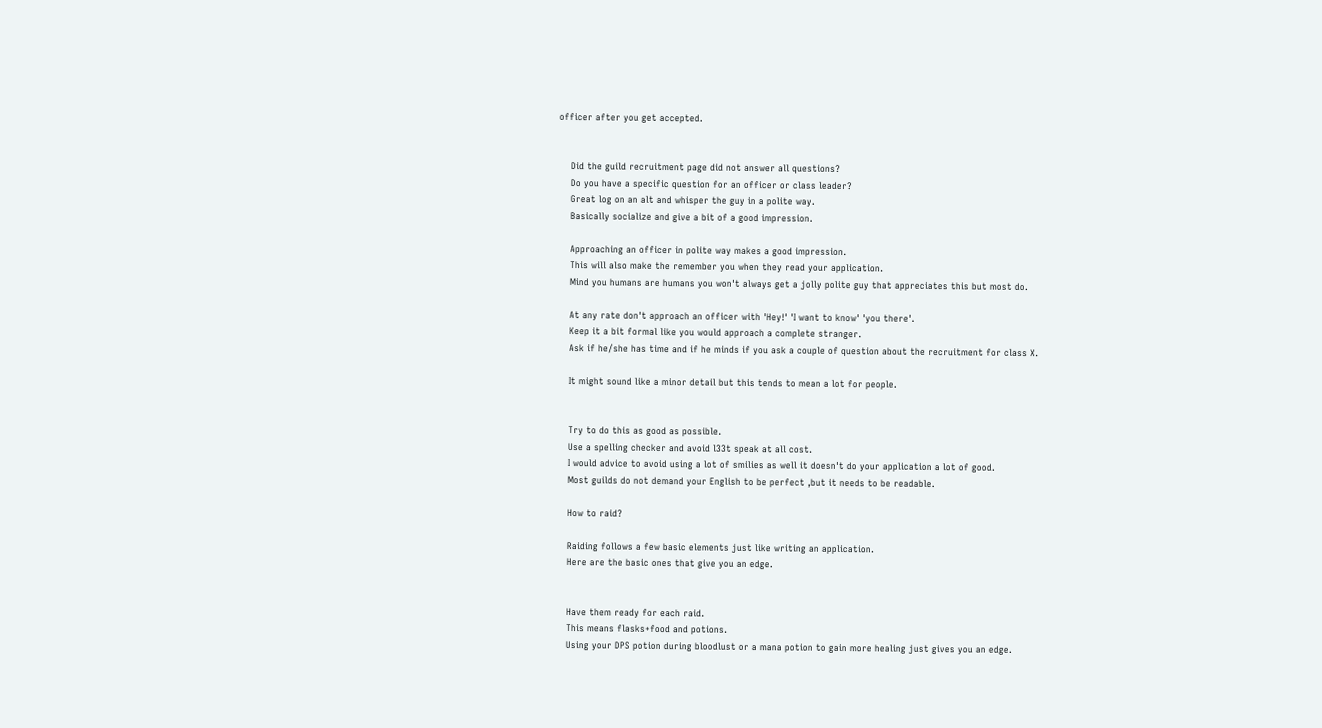officer after you get accepted.


    Did the guild recruitment page did not answer all questions?
    Do you have a specific question for an officer or class leader?
    Great log on an alt and whisper the guy in a polite way.
    Basically socialize and give a bit of a good impression.

    Approaching an officer in polite way makes a good impression.
    This will also make the remember you when they read your application.
    Mind you humans are humans you won't always get a jolly polite guy that appreciates this but most do.

    At any rate don't approach an officer with 'Hey!' 'I want to know' 'you there'.
    Keep it a bit formal like you would approach a complete stranger.
    Ask if he/she has time and if he minds if you ask a couple of question about the recruitment for class X.

    It might sound like a minor detail but this tends to mean a lot for people.


    Try to do this as good as possible.
    Use a spelling checker and avoid l33t speak at all cost.
    I would advice to avoid using a lot of smilies as well it doesn't do your application a lot of good.
    Most guilds do not demand your English to be perfect ,but it needs to be readable.

    How to raid?

    Raiding follows a few basic elements just like writing an application.
    Here are the basic ones that give you an edge.


    Have them ready for each raid.
    This means flasks+food and potions.
    Using your DPS potion during bloodlust or a mana potion to gain more healing just gives you an edge.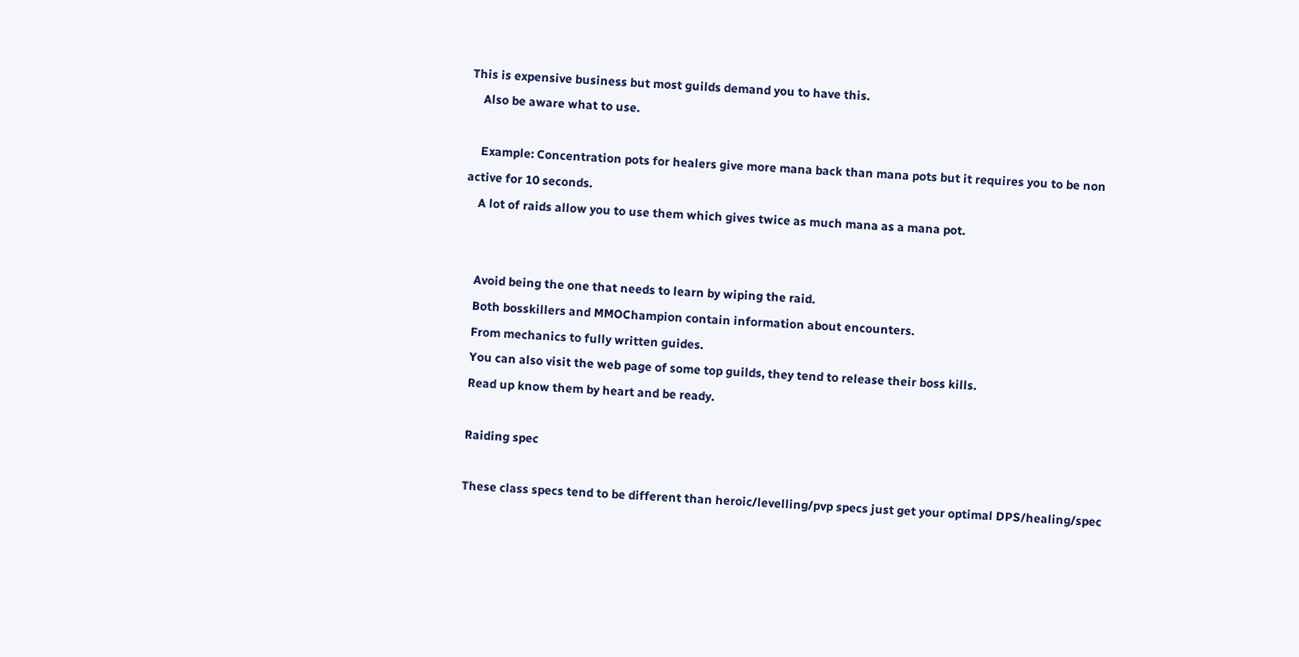This is expensive business but most guilds demand you to have this.
    Also be aware what to use.

    Example: Concentration pots for healers give more mana back than mana pots but it requires you to be non active for 10 seconds.
    A lot of raids allow you to use them which gives twice as much mana as a mana pot.


    Avoid being the one that needs to learn by wiping the raid.
    Both bosskillers and MMOChampion contain information about encounters.
    From mechanics to fully written guides.
    You can also visit the web page of some top guilds, they tend to release their boss kills.
    Read up know them by heart and be ready.

    Raiding spec

    These class specs tend to be different than heroic/levelling/pvp specs just get your optimal DPS/healing/spec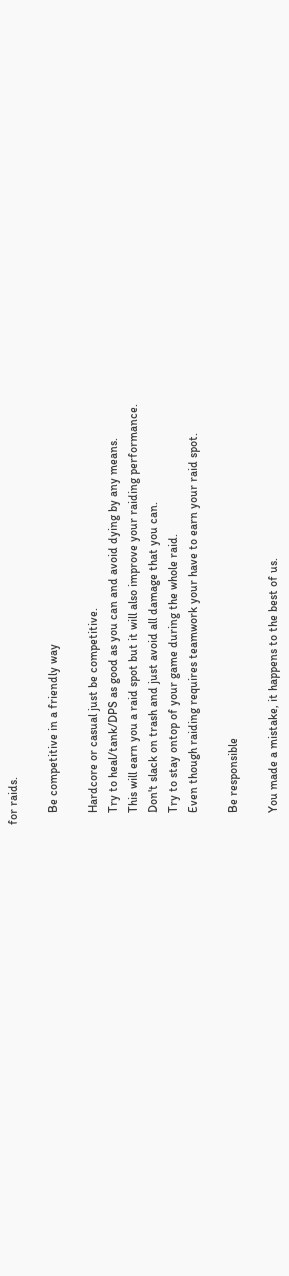for raids.

    Be competitive in a friendly way

    Hardcore or casual just be competitive.
    Try to heal/tank/DPS as good as you can and avoid dying by any means.
    This will earn you a raid spot but it will also improve your raiding performance.
    Don't slack on trash and just avoid all damage that you can.
    Try to stay ontop of your game during the whole raid.
    Even though raiding requires teamwork your have to earn your raid spot.

    Be responsible

    You made a mistake, it happens to the best of us.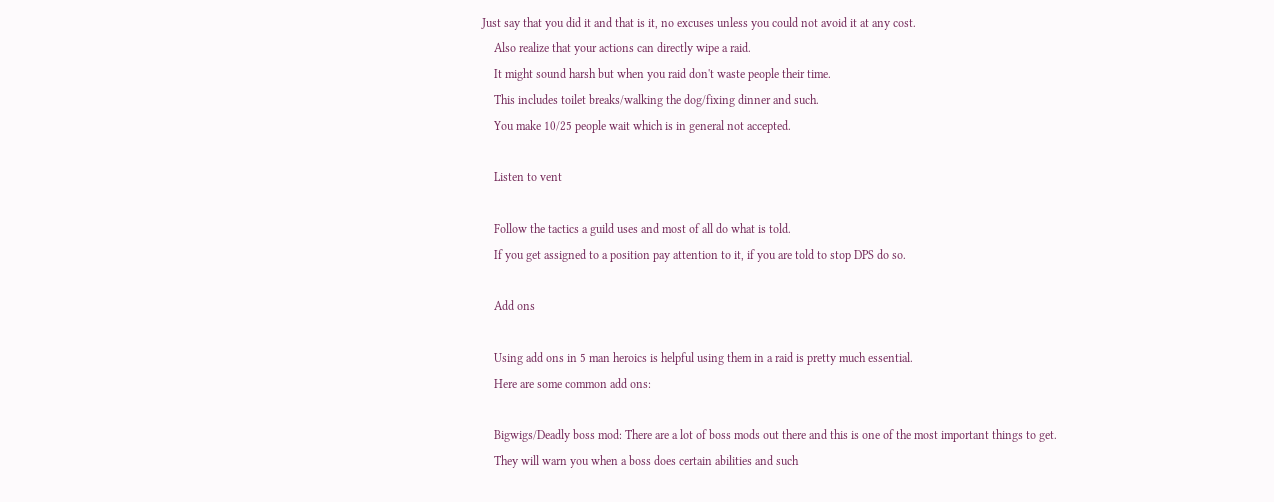Just say that you did it and that is it, no excuses unless you could not avoid it at any cost.
    Also realize that your actions can directly wipe a raid.
    It might sound harsh but when you raid don't waste people their time.
    This includes toilet breaks/walking the dog/fixing dinner and such.
    You make 10/25 people wait which is in general not accepted.

    Listen to vent

    Follow the tactics a guild uses and most of all do what is told.
    If you get assigned to a position pay attention to it, if you are told to stop DPS do so.

    Add ons

    Using add ons in 5 man heroics is helpful using them in a raid is pretty much essential.
    Here are some common add ons:

    Bigwigs/Deadly boss mod: There are a lot of boss mods out there and this is one of the most important things to get.
    They will warn you when a boss does certain abilities and such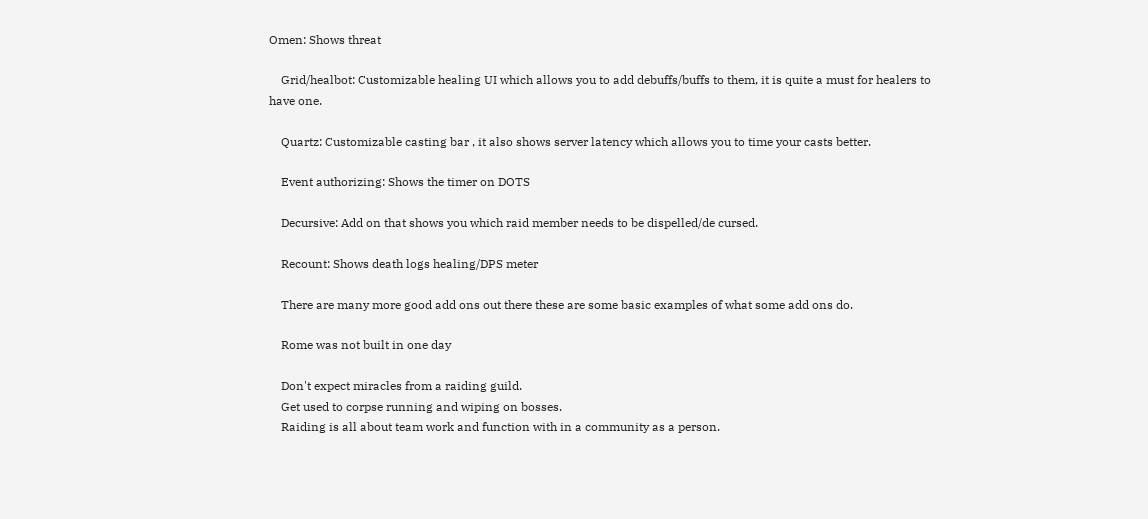Omen: Shows threat

    Grid/healbot: Customizable healing UI which allows you to add debuffs/buffs to them, it is quite a must for healers to have one.

    Quartz: Customizable casting bar , it also shows server latency which allows you to time your casts better.

    Event authorizing: Shows the timer on DOTS

    Decursive: Add on that shows you which raid member needs to be dispelled/de cursed.

    Recount: Shows death logs healing/DPS meter

    There are many more good add ons out there these are some basic examples of what some add ons do.

    Rome was not built in one day

    Don't expect miracles from a raiding guild.
    Get used to corpse running and wiping on bosses.
    Raiding is all about team work and function with in a community as a person.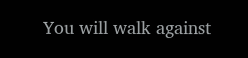You will walk against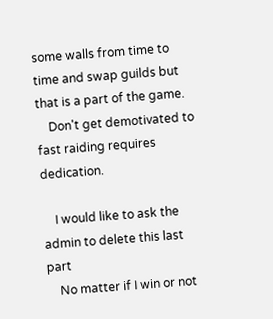some walls from time to time and swap guilds but that is a part of the game.
    Don't get demotivated to fast raiding requires dedication.

    I would like to ask the admin to delete this last part
    No matter if I win or not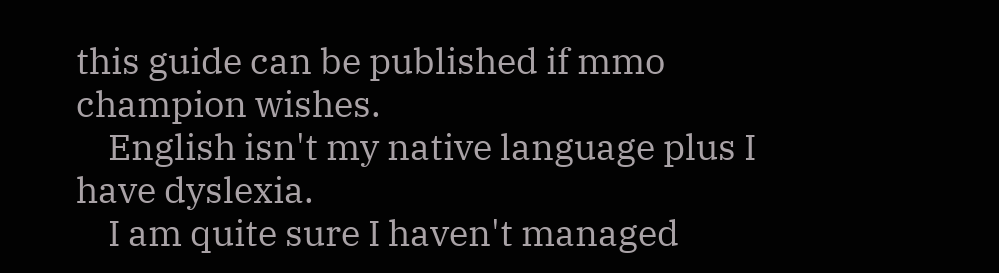this guide can be published if mmo champion wishes.
    English isn't my native language plus I have dyslexia.
    I am quite sure I haven't managed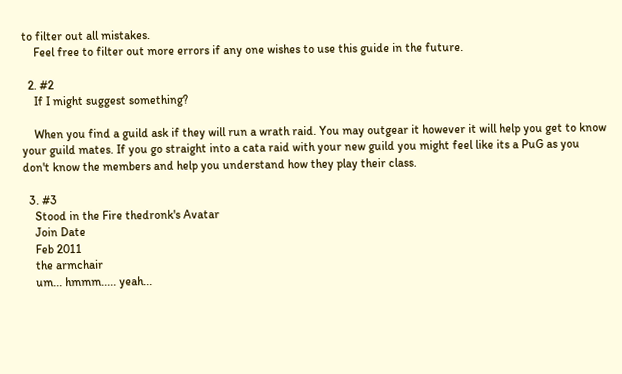to filter out all mistakes.
    Feel free to filter out more errors if any one wishes to use this guide in the future.

  2. #2
    If I might suggest something?

    When you find a guild ask if they will run a wrath raid. You may outgear it however it will help you get to know your guild mates. If you go straight into a cata raid with your new guild you might feel like its a PuG as you don't know the members and help you understand how they play their class.

  3. #3
    Stood in the Fire thedronk's Avatar
    Join Date
    Feb 2011
    the armchair
    um... hmmm..... yeah...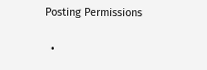Posting Permissions

  •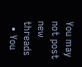You may not post new threads
  • You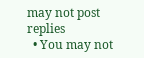may not post replies
  • You may not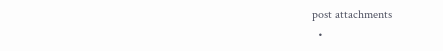post attachments
  •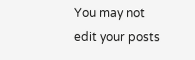You may not edit your posts